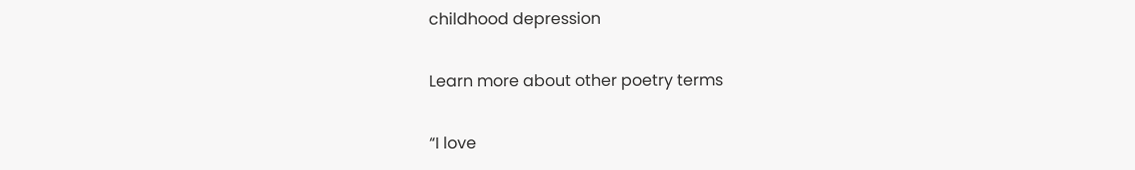childhood depression

Learn more about other poetry terms

“I love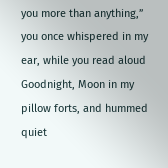you more than anything,” you once whispered in my ear, while you read aloud Goodnight, Moon in my pillow forts, and hummed quiet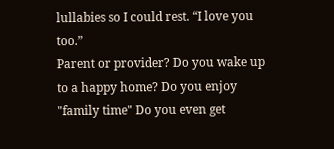lullabies so I could rest. “I love you too.”
Parent or provider? Do you wake up to a happy home? Do you enjoy "family time" Do you even get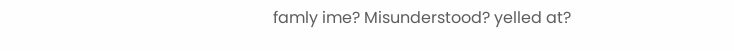famly ime? Misunderstood? yelled at?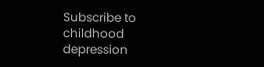Subscribe to childhood depression